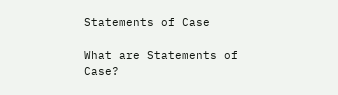Statements of Case

What are Statements of Case?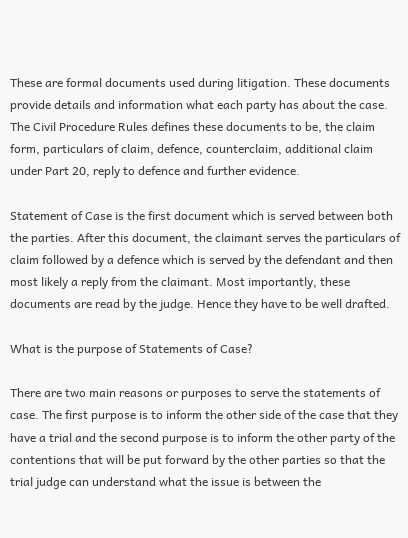These are formal documents used during litigation. These documents provide details and information what each party has about the case. The Civil Procedure Rules defines these documents to be, the claim form, particulars of claim, defence, counterclaim, additional claim under Part 20, reply to defence and further evidence.

Statement of Case is the first document which is served between both the parties. After this document, the claimant serves the particulars of claim followed by a defence which is served by the defendant and then most likely a reply from the claimant. Most importantly, these documents are read by the judge. Hence they have to be well drafted.

What is the purpose of Statements of Case?

There are two main reasons or purposes to serve the statements of case. The first purpose is to inform the other side of the case that they have a trial and the second purpose is to inform the other party of the contentions that will be put forward by the other parties so that the trial judge can understand what the issue is between the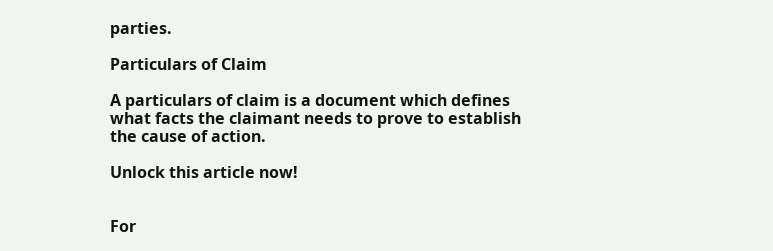parties.

Particulars of Claim

A particulars of claim is a document which defines what facts the claimant needs to prove to establish the cause of action.

Unlock this article now!


For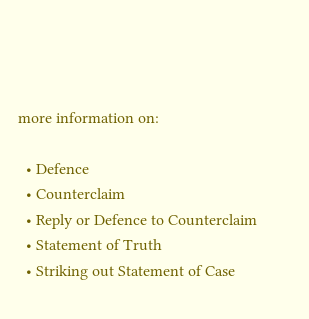more information on:

  • Defence
  • Counterclaim
  • Reply or Defence to Counterclaim
  • Statement of Truth
  • Striking out Statement of Case